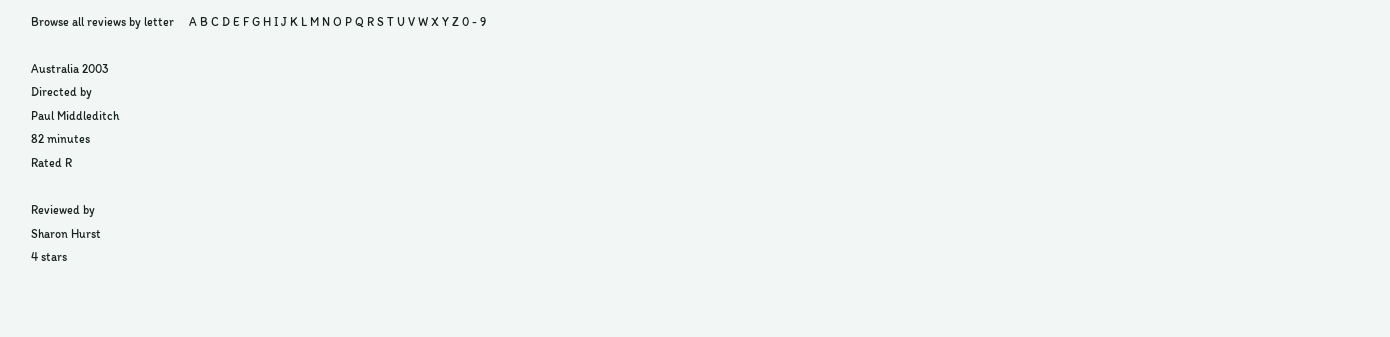Browse all reviews by letter     A B C D E F G H I J K L M N O P Q R S T U V W X Y Z 0 - 9

Australia 2003
Directed by
Paul Middleditch
82 minutes
Rated R

Reviewed by
Sharon Hurst
4 stars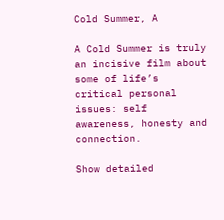Cold Summer, A

A Cold Summer is truly an incisive film about some of life’s critical personal issues: self awareness, honesty and connection.

Show detailed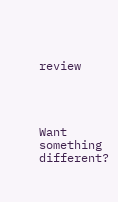review




Want something different?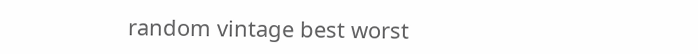random vintage best worst